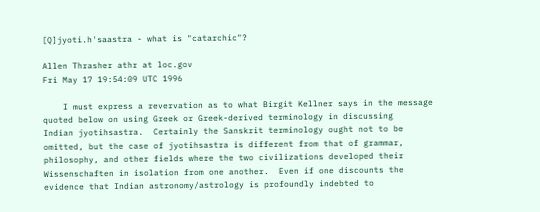[Q]jyoti.h'saastra - what is "catarchic"?

Allen Thrasher athr at loc.gov
Fri May 17 19:54:09 UTC 1996

    I must express a revervation as to what Birgit Kellner says in the message
quoted below on using Greek or Greek-derived terminology in discussing
Indian jyotihsastra.  Certainly the Sanskrit terminology ought not to be
omitted, but the case of jyotihsastra is different from that of grammar,
philosophy, and other fields where the two civilizations developed their
Wissenschaften in isolation from one another.  Even if one discounts the
evidence that Indian astronomy/astrology is profoundly indebted to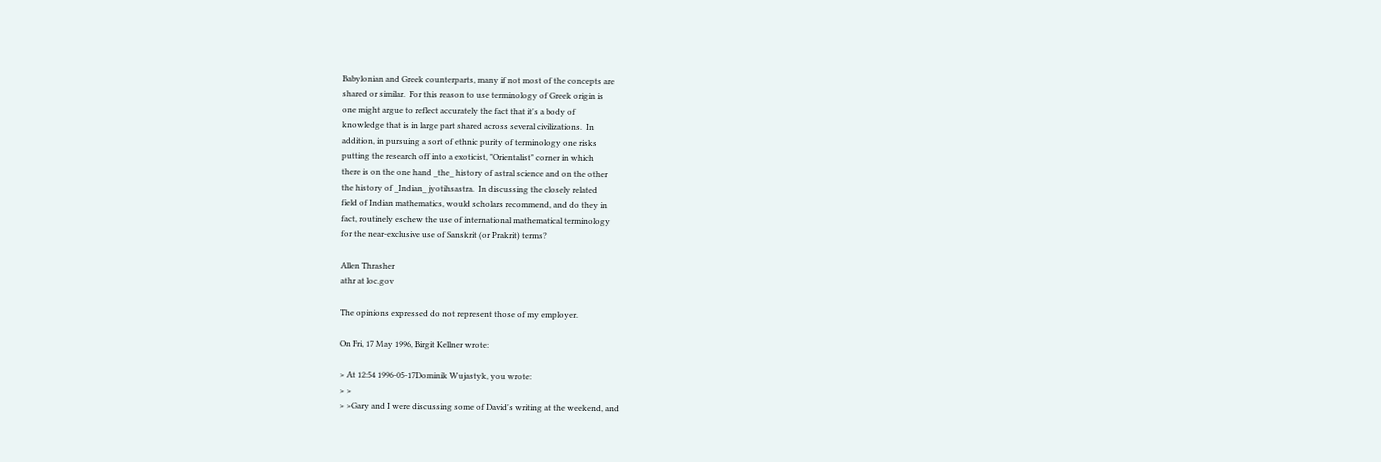Babylonian and Greek counterparts, many if not most of the concepts are
shared or similar.  For this reason to use terminology of Greek origin is
one might argue to reflect accurately the fact that it's a body of
knowledge that is in large part shared across several civilizations.  In
addition, in pursuing a sort of ethnic purity of terminology one risks
putting the research off into a exoticist, "Orientalist" corner in which
there is on the one hand _the_ history of astral science and on the other
the history of _Indian_ jyotihsastra.  In discussing the closely related
field of Indian mathematics, would scholars recommend, and do they in
fact, routinely eschew the use of international mathematical terminology
for the near-exclusive use of Sanskrit (or Prakrit) terms?

Allen Thrasher
athr at loc.gov

The opinions expressed do not represent those of my employer.

On Fri, 17 May 1996, Birgit Kellner wrote:

> At 12:54 1996-05-17Dominik Wujastyk, you wrote:
> >
> >Gary and I were discussing some of David's writing at the weekend, and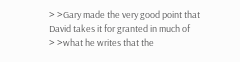> >Gary made the very good point that David takes it for granted in much of
> >what he writes that the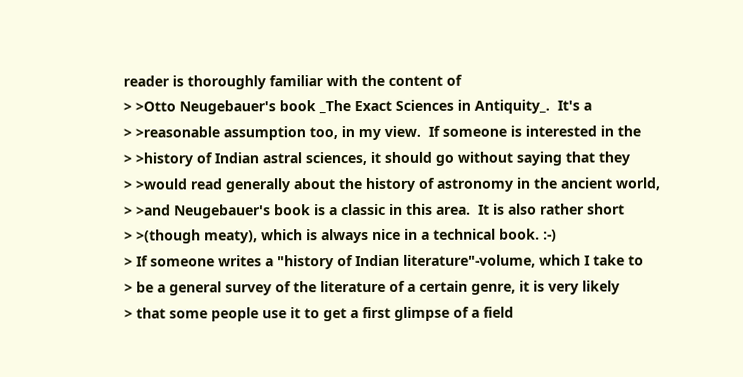reader is thoroughly familiar with the content of
> >Otto Neugebauer's book _The Exact Sciences in Antiquity_.  It's a
> >reasonable assumption too, in my view.  If someone is interested in the
> >history of Indian astral sciences, it should go without saying that they
> >would read generally about the history of astronomy in the ancient world,
> >and Neugebauer's book is a classic in this area.  It is also rather short
> >(though meaty), which is always nice in a technical book. :-)
> If someone writes a "history of Indian literature"-volume, which I take to
> be a general survey of the literature of a certain genre, it is very likely
> that some people use it to get a first glimpse of a field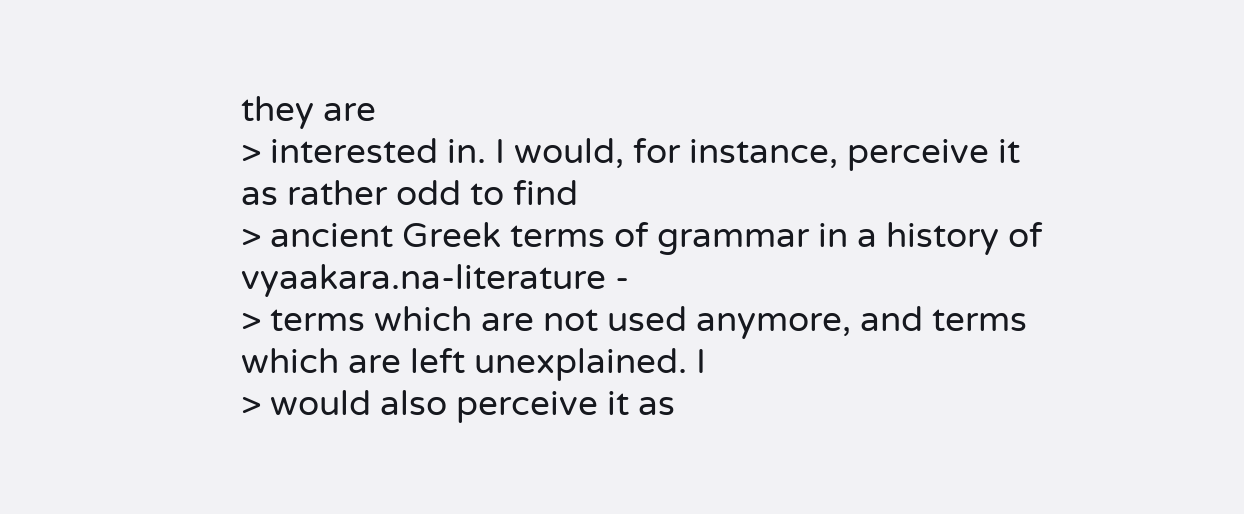they are
> interested in. I would, for instance, perceive it as rather odd to find
> ancient Greek terms of grammar in a history of vyaakara.na-literature -
> terms which are not used anymore, and terms which are left unexplained. I
> would also perceive it as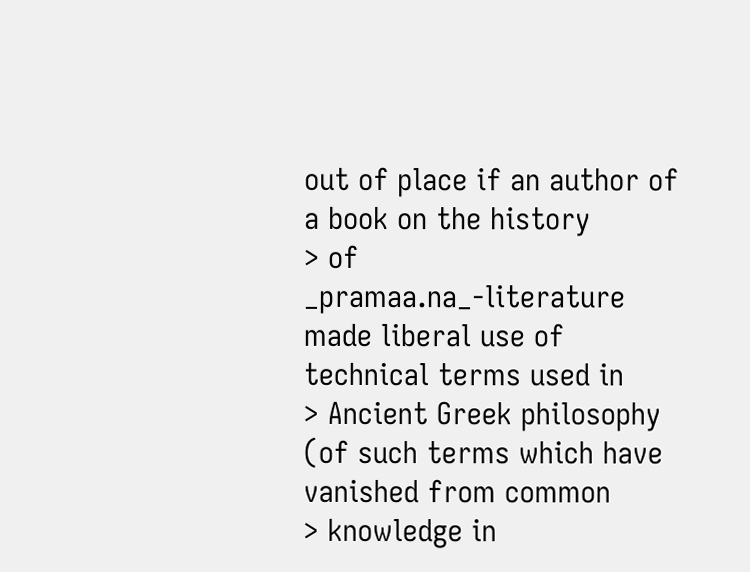out of place if an author of a book on the history
> of _pramaa.na_-literature made liberal use of technical terms used in
> Ancient Greek philosophy (of such terms which have vanished from common
> knowledge in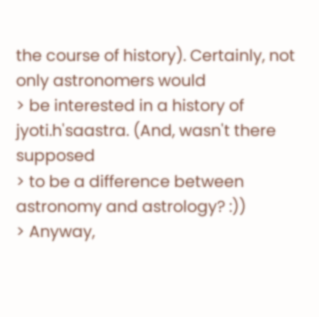the course of history). Certainly, not only astronomers would
> be interested in a history of jyoti.h'saastra. (And, wasn't there supposed
> to be a difference between astronomy and astrology? :))
> Anyway,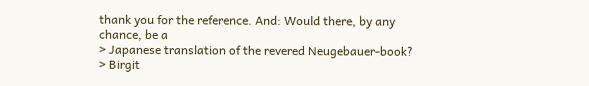thank you for the reference. And: Would there, by any chance, be a
> Japanese translation of the revered Neugebauer-book?
> Birgit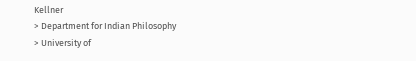Kellner
> Department for Indian Philosophy
> University of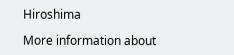Hiroshima

More information about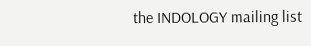the INDOLOGY mailing list